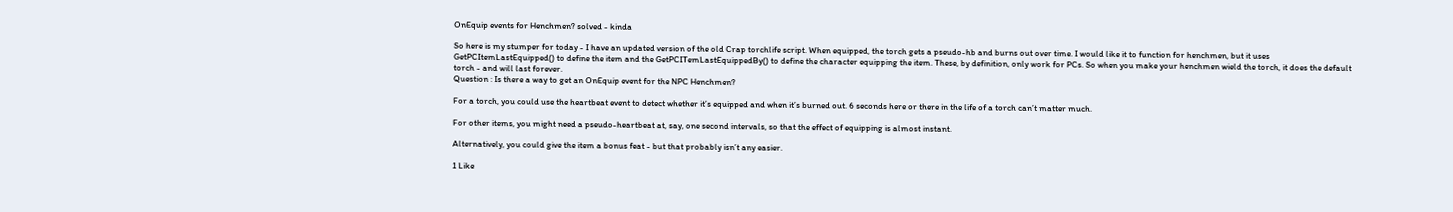OnEquip events for Henchmen? solved - kinda

So here is my stumper for today - I have an updated version of the old Crap torchlife script. When equipped, the torch gets a pseudo-hb and burns out over time. I would like it to function for henchmen, but it uses GetPCItemLastEquipped() to define the item and the GetPCITemLastEquippedBy() to define the character equipping the item. These, by definition, only work for PCs. So when you make your henchmen wield the torch, it does the default torch - and will last forever.
Question : Is there a way to get an OnEquip event for the NPC Henchmen?

For a torch, you could use the heartbeat event to detect whether it’s equipped and when it’s burned out. 6 seconds here or there in the life of a torch can’t matter much.

For other items, you might need a pseudo-heartbeat at, say, one second intervals, so that the effect of equipping is almost instant.

Alternatively, you could give the item a bonus feat - but that probably isn’t any easier.

1 Like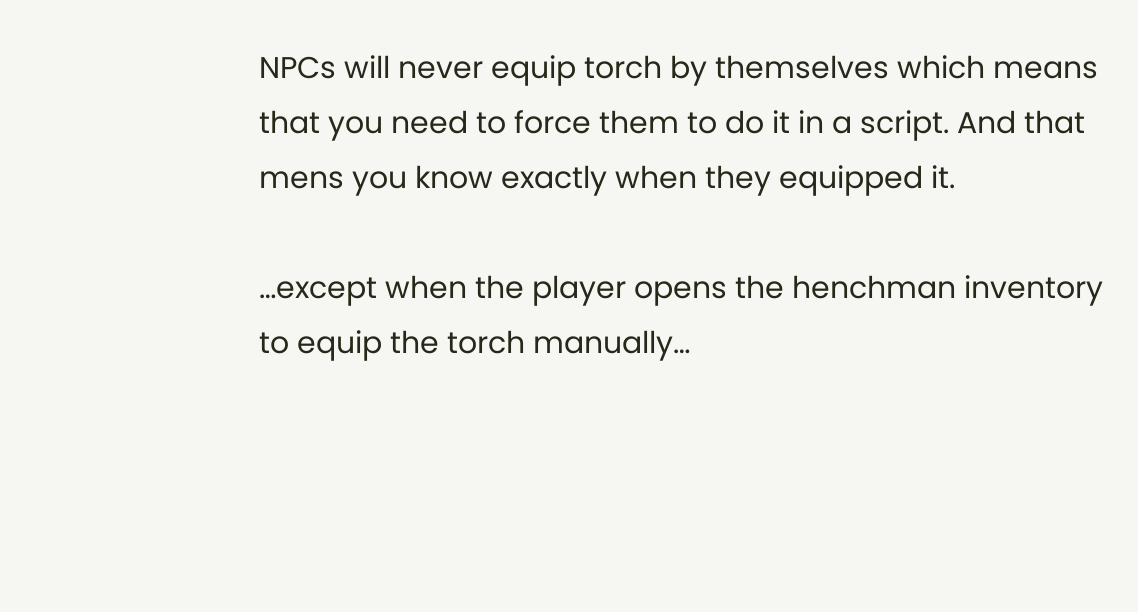NPCs will never equip torch by themselves which means that you need to force them to do it in a script. And that mens you know exactly when they equipped it.

…except when the player opens the henchman inventory to equip the torch manually…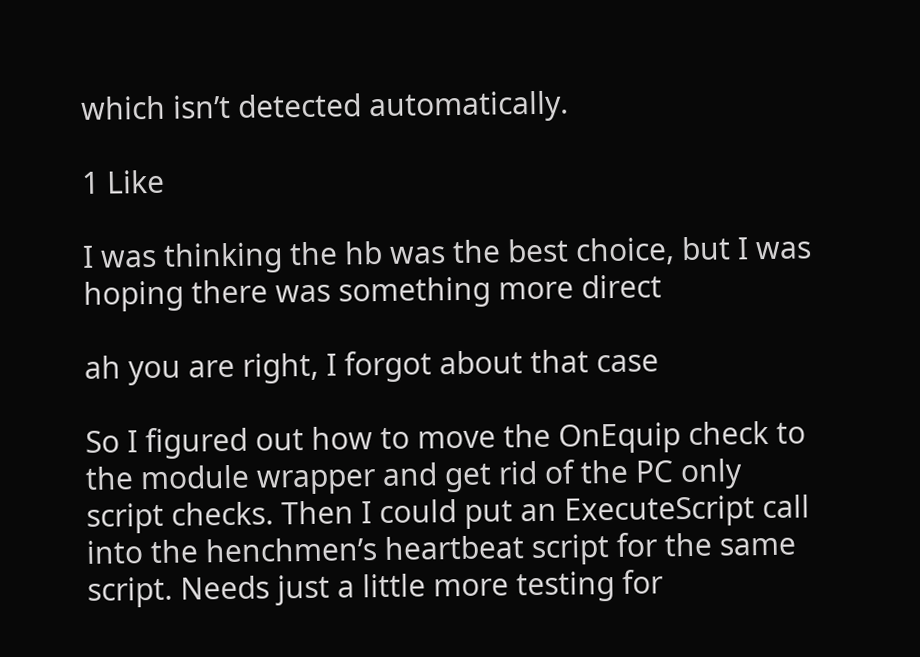which isn’t detected automatically.

1 Like

I was thinking the hb was the best choice, but I was hoping there was something more direct

ah you are right, I forgot about that case

So I figured out how to move the OnEquip check to the module wrapper and get rid of the PC only script checks. Then I could put an ExecuteScript call into the henchmen’s heartbeat script for the same script. Needs just a little more testing for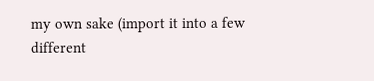my own sake (import it into a few different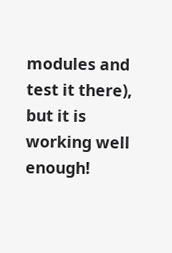modules and test it there), but it is working well enough!